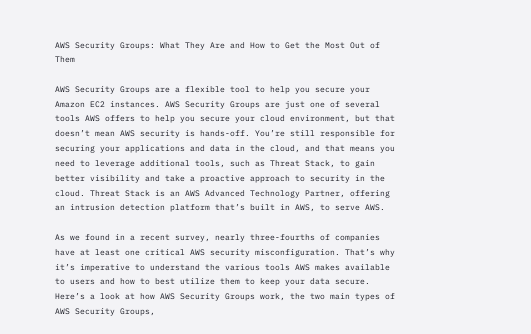AWS Security Groups: What They Are and How to Get the Most Out of Them

AWS Security Groups are a flexible tool to help you secure your Amazon EC2 instances. AWS Security Groups are just one of several tools AWS offers to help you secure your cloud environment, but that doesn’t mean AWS security is hands-off. You’re still responsible for securing your applications and data in the cloud, and that means you need to leverage additional tools, such as Threat Stack, to gain better visibility and take a proactive approach to security in the cloud. Threat Stack is an AWS Advanced Technology Partner, offering an intrusion detection platform that’s built in AWS, to serve AWS.

As we found in a recent survey, nearly three-fourths of companies have at least one critical AWS security misconfiguration. That’s why it’s imperative to understand the various tools AWS makes available to users and how to best utilize them to keep your data secure. Here’s a look at how AWS Security Groups work, the two main types of AWS Security Groups,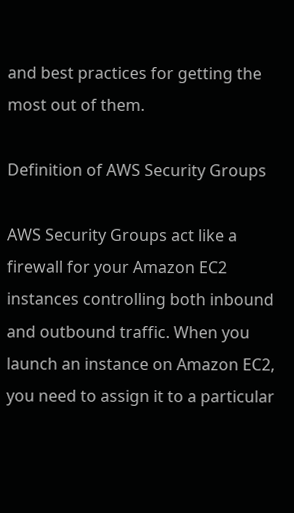and best practices for getting the most out of them.

Definition of AWS Security Groups

AWS Security Groups act like a firewall for your Amazon EC2 instances controlling both inbound and outbound traffic. When you launch an instance on Amazon EC2, you need to assign it to a particular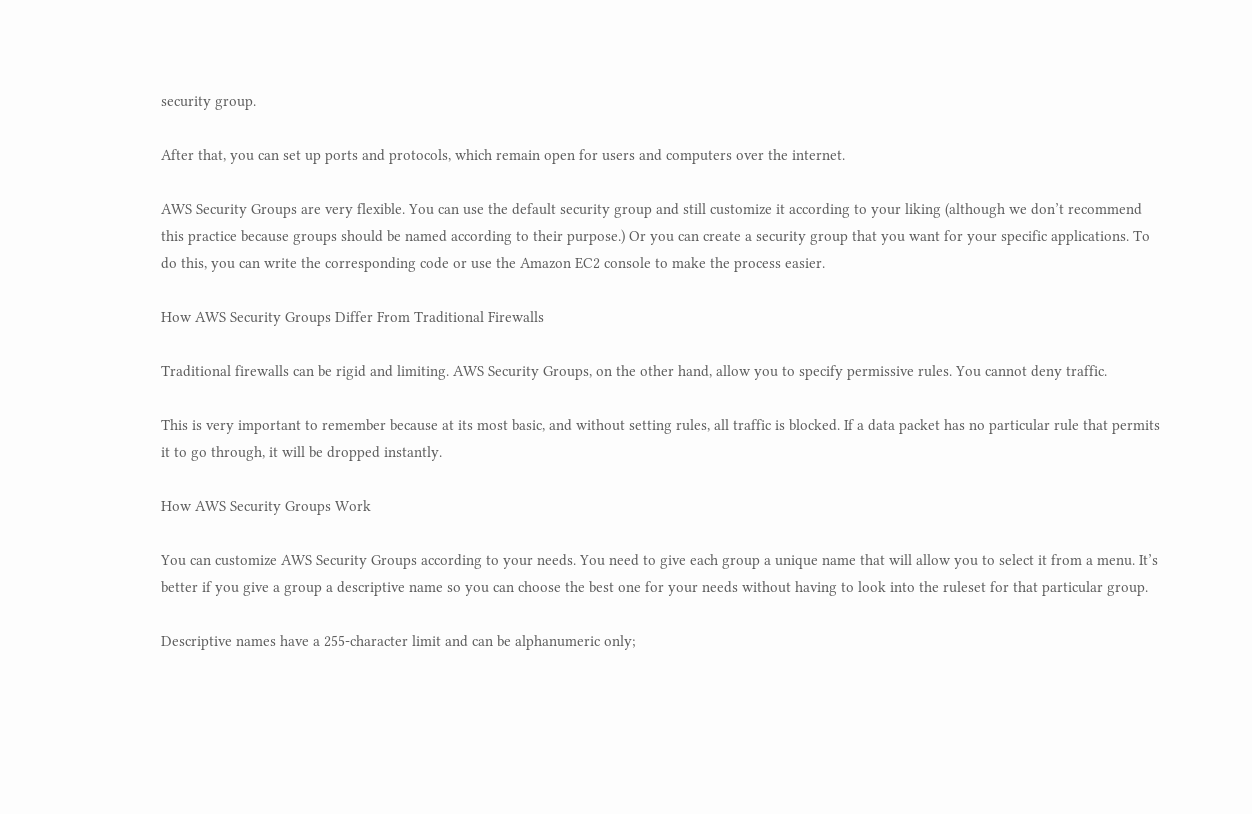security group.

After that, you can set up ports and protocols, which remain open for users and computers over the internet.

AWS Security Groups are very flexible. You can use the default security group and still customize it according to your liking (although we don’t recommend this practice because groups should be named according to their purpose.) Or you can create a security group that you want for your specific applications. To do this, you can write the corresponding code or use the Amazon EC2 console to make the process easier.

How AWS Security Groups Differ From Traditional Firewalls

Traditional firewalls can be rigid and limiting. AWS Security Groups, on the other hand, allow you to specify permissive rules. You cannot deny traffic.

This is very important to remember because at its most basic, and without setting rules, all traffic is blocked. If a data packet has no particular rule that permits it to go through, it will be dropped instantly.

How AWS Security Groups Work

You can customize AWS Security Groups according to your needs. You need to give each group a unique name that will allow you to select it from a menu. It’s better if you give a group a descriptive name so you can choose the best one for your needs without having to look into the ruleset for that particular group.

Descriptive names have a 255-character limit and can be alphanumeric only;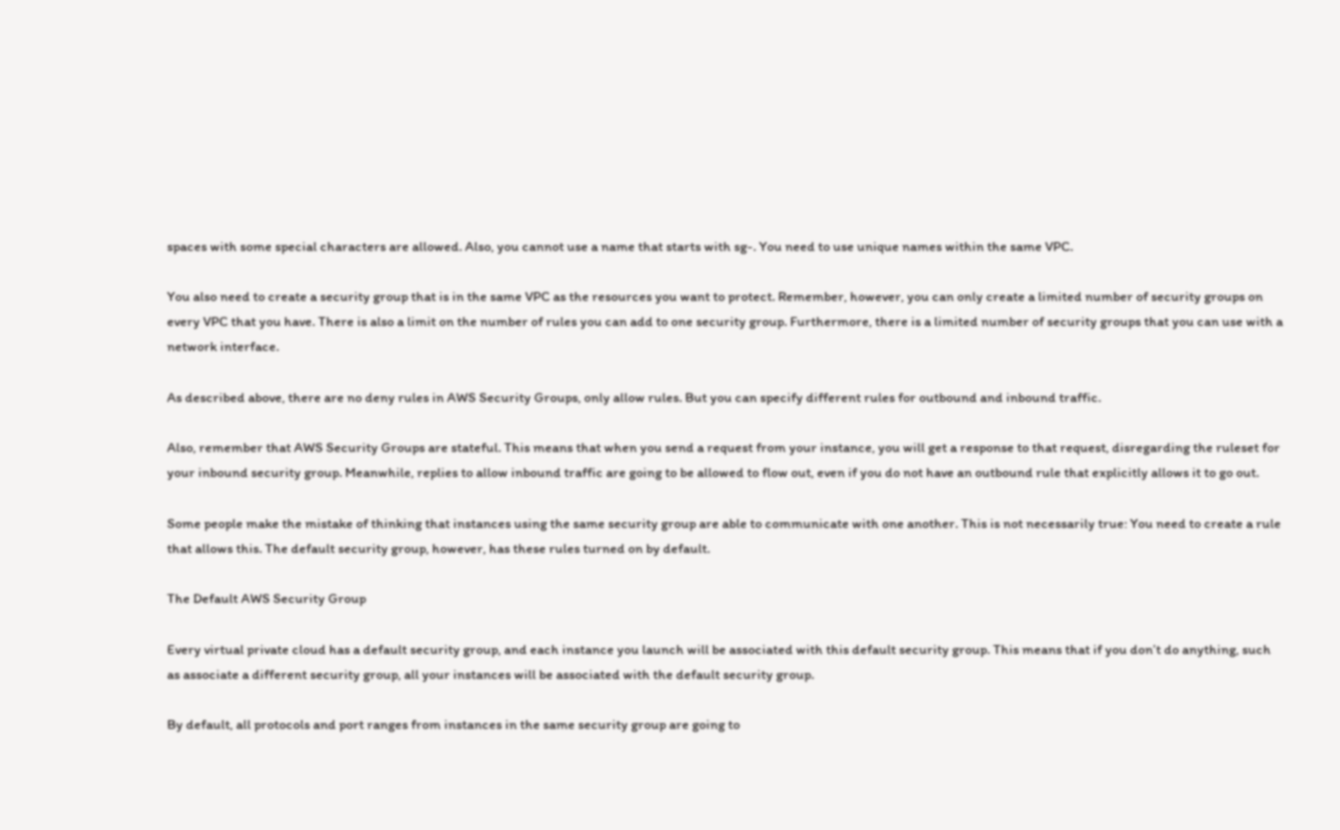spaces with some special characters are allowed. Also, you cannot use a name that starts with sg-. You need to use unique names within the same VPC.

You also need to create a security group that is in the same VPC as the resources you want to protect. Remember, however, you can only create a limited number of security groups on every VPC that you have. There is also a limit on the number of rules you can add to one security group. Furthermore, there is a limited number of security groups that you can use with a network interface.

As described above, there are no deny rules in AWS Security Groups, only allow rules. But you can specify different rules for outbound and inbound traffic.

Also, remember that AWS Security Groups are stateful. This means that when you send a request from your instance, you will get a response to that request, disregarding the ruleset for your inbound security group. Meanwhile, replies to allow inbound traffic are going to be allowed to flow out, even if you do not have an outbound rule that explicitly allows it to go out.

Some people make the mistake of thinking that instances using the same security group are able to communicate with one another. This is not necessarily true: You need to create a rule that allows this. The default security group, however, has these rules turned on by default.

The Default AWS Security Group

Every virtual private cloud has a default security group, and each instance you launch will be associated with this default security group. This means that if you don’t do anything, such as associate a different security group, all your instances will be associated with the default security group.

By default, all protocols and port ranges from instances in the same security group are going to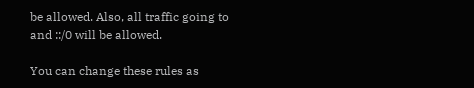be allowed. Also, all traffic going to and ::/0 will be allowed.

You can change these rules as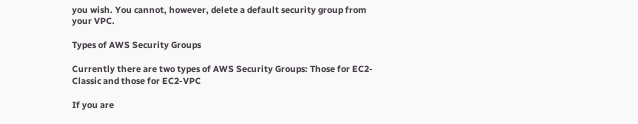you wish. You cannot, however, delete a default security group from your VPC.

Types of AWS Security Groups

Currently there are two types of AWS Security Groups: Those for EC2-Classic and those for EC2-VPC

If you are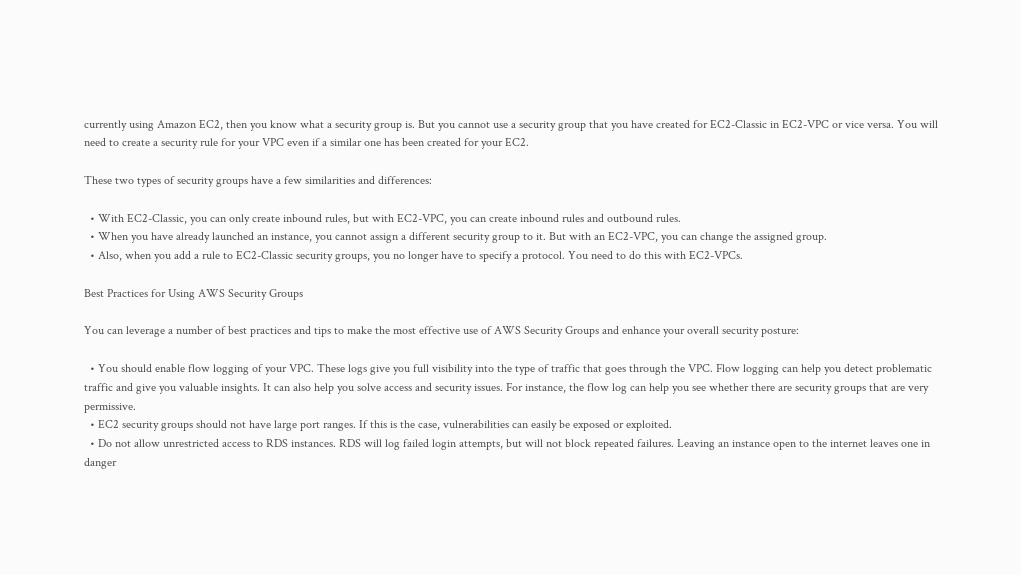currently using Amazon EC2, then you know what a security group is. But you cannot use a security group that you have created for EC2-Classic in EC2-VPC or vice versa. You will need to create a security rule for your VPC even if a similar one has been created for your EC2.

These two types of security groups have a few similarities and differences:

  • With EC2-Classic, you can only create inbound rules, but with EC2-VPC, you can create inbound rules and outbound rules.
  • When you have already launched an instance, you cannot assign a different security group to it. But with an EC2-VPC, you can change the assigned group.
  • Also, when you add a rule to EC2-Classic security groups, you no longer have to specify a protocol. You need to do this with EC2-VPCs.

Best Practices for Using AWS Security Groups

You can leverage a number of best practices and tips to make the most effective use of AWS Security Groups and enhance your overall security posture:

  • You should enable flow logging of your VPC. These logs give you full visibility into the type of traffic that goes through the VPC. Flow logging can help you detect problematic traffic and give you valuable insights. It can also help you solve access and security issues. For instance, the flow log can help you see whether there are security groups that are very permissive.
  • EC2 security groups should not have large port ranges. If this is the case, vulnerabilities can easily be exposed or exploited.
  • Do not allow unrestricted access to RDS instances. RDS will log failed login attempts, but will not block repeated failures. Leaving an instance open to the internet leaves one in danger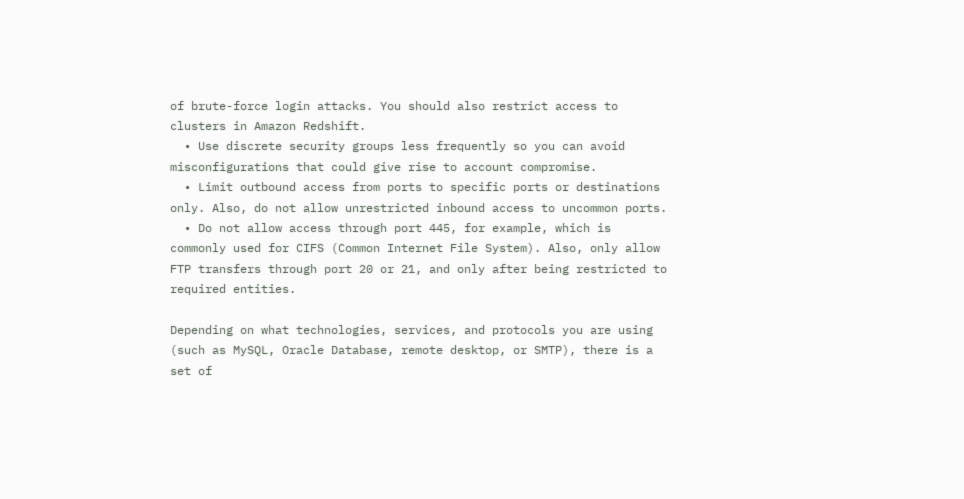of brute-force login attacks. You should also restrict access to clusters in Amazon Redshift.
  • Use discrete security groups less frequently so you can avoid misconfigurations that could give rise to account compromise.
  • Limit outbound access from ports to specific ports or destinations only. Also, do not allow unrestricted inbound access to uncommon ports.
  • Do not allow access through port 445, for example, which is commonly used for CIFS (Common Internet File System). Also, only allow FTP transfers through port 20 or 21, and only after being restricted to required entities.

Depending on what technologies, services, and protocols you are using (such as MySQL, Oracle Database, remote desktop, or SMTP), there is a set of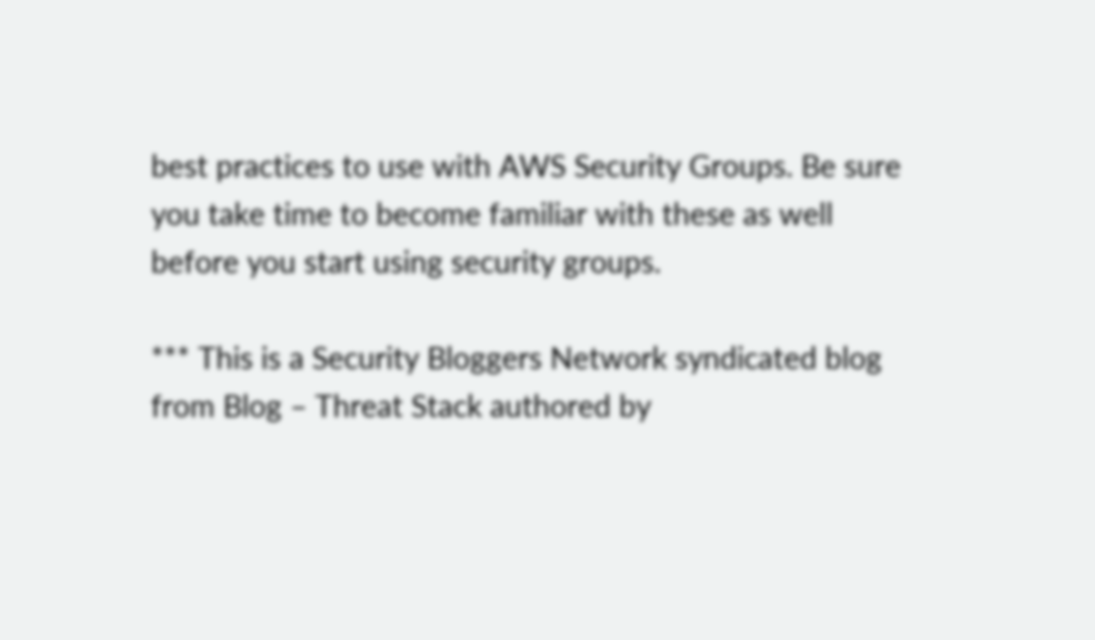best practices to use with AWS Security Groups. Be sure you take time to become familiar with these as well before you start using security groups.

*** This is a Security Bloggers Network syndicated blog from Blog – Threat Stack authored by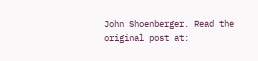John Shoenberger. Read the original post at: